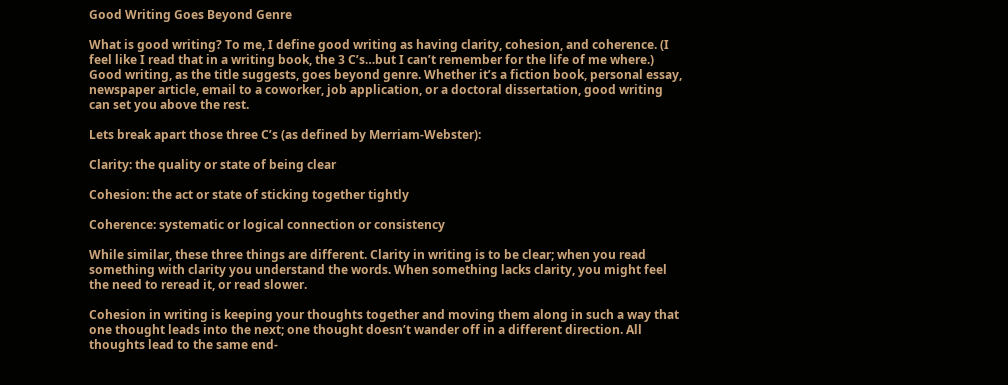Good Writing Goes Beyond Genre

What is good writing? To me, I define good writing as having clarity, cohesion, and coherence. (I feel like I read that in a writing book, the 3 C’s…but I can’t remember for the life of me where.) Good writing, as the title suggests, goes beyond genre. Whether it’s a fiction book, personal essay, newspaper article, email to a coworker, job application, or a doctoral dissertation, good writing can set you above the rest.

Lets break apart those three C’s (as defined by Merriam-Webster):

Clarity: the quality or state of being clear

Cohesion: the act or state of sticking together tightly

Coherence: systematic or logical connection or consistency

While similar, these three things are different. Clarity in writing is to be clear; when you read something with clarity you understand the words. When something lacks clarity, you might feel the need to reread it, or read slower.

Cohesion in writing is keeping your thoughts together and moving them along in such a way that one thought leads into the next; one thought doesn’t wander off in a different direction. All thoughts lead to the same end-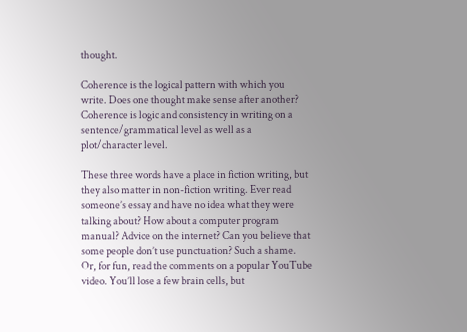thought.

Coherence is the logical pattern with which you write. Does one thought make sense after another? Coherence is logic and consistency in writing on a sentence/grammatical level as well as a plot/character level.

These three words have a place in fiction writing, but they also matter in non-fiction writing. Ever read someone’s essay and have no idea what they were talking about? How about a computer program manual? Advice on the internet? Can you believe that some people don’t use punctuation? Such a shame. Or, for fun, read the comments on a popular YouTube video. You’ll lose a few brain cells, but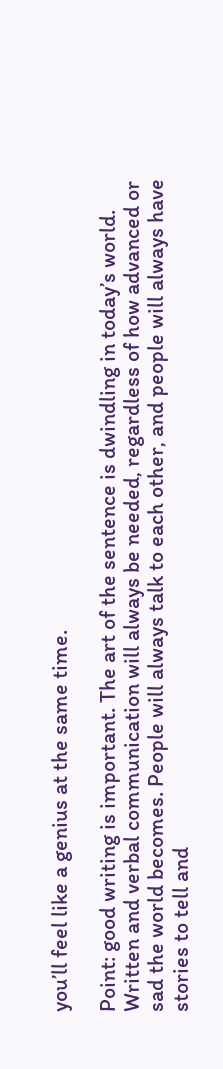you’ll feel like a genius at the same time.

Point: good writing is important. The art of the sentence is dwindling in today’s world. Written and verbal communication will always be needed, regardless of how advanced or sad the world becomes. People will always talk to each other, and people will always have stories to tell and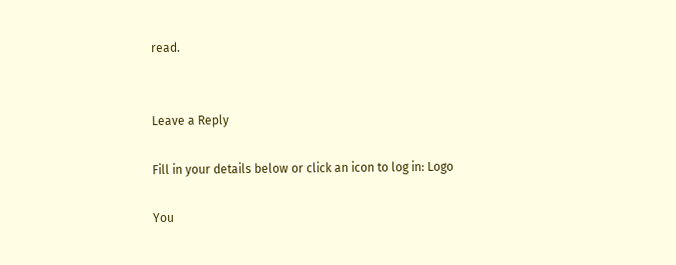read.


Leave a Reply

Fill in your details below or click an icon to log in: Logo

You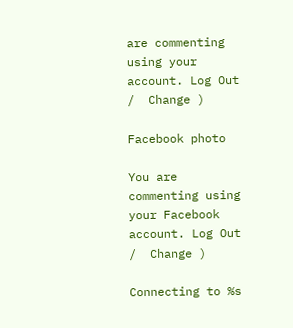are commenting using your account. Log Out /  Change )

Facebook photo

You are commenting using your Facebook account. Log Out /  Change )

Connecting to %s